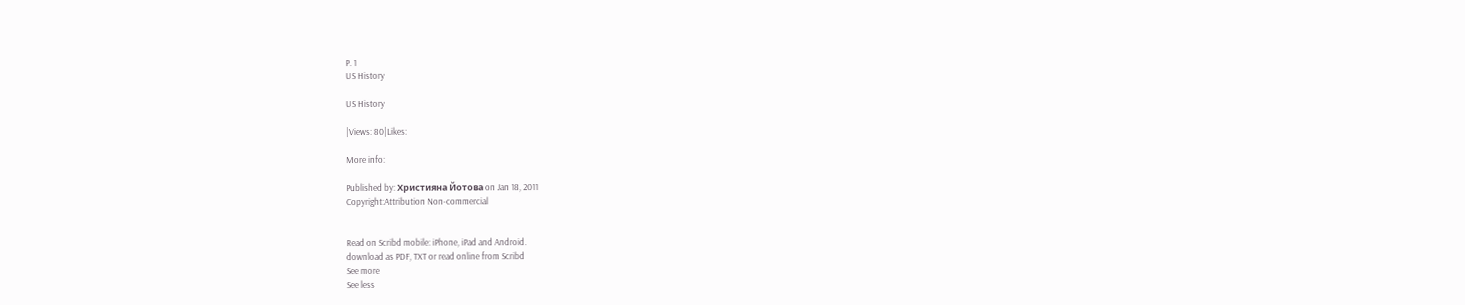P. 1
US History

US History

|Views: 80|Likes:

More info:

Published by: Християна Йотова on Jan 18, 2011
Copyright:Attribution Non-commercial


Read on Scribd mobile: iPhone, iPad and Android.
download as PDF, TXT or read online from Scribd
See more
See less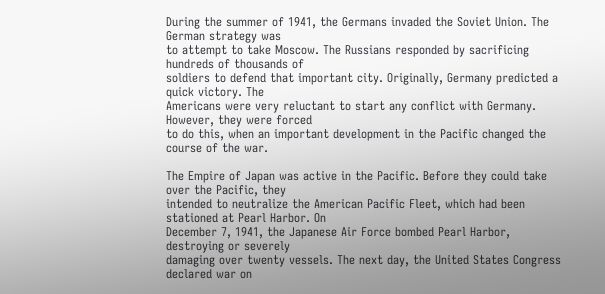During the summer of 1941, the Germans invaded the Soviet Union. The German strategy was
to attempt to take Moscow. The Russians responded by sacrificing hundreds of thousands of
soldiers to defend that important city. Originally, Germany predicted a quick victory. The
Americans were very reluctant to start any conflict with Germany. However, they were forced
to do this, when an important development in the Pacific changed the course of the war.

The Empire of Japan was active in the Pacific. Before they could take over the Pacific, they
intended to neutralize the American Pacific Fleet, which had been stationed at Pearl Harbor. On
December 7, 1941, the Japanese Air Force bombed Pearl Harbor, destroying or severely
damaging over twenty vessels. The next day, the United States Congress declared war on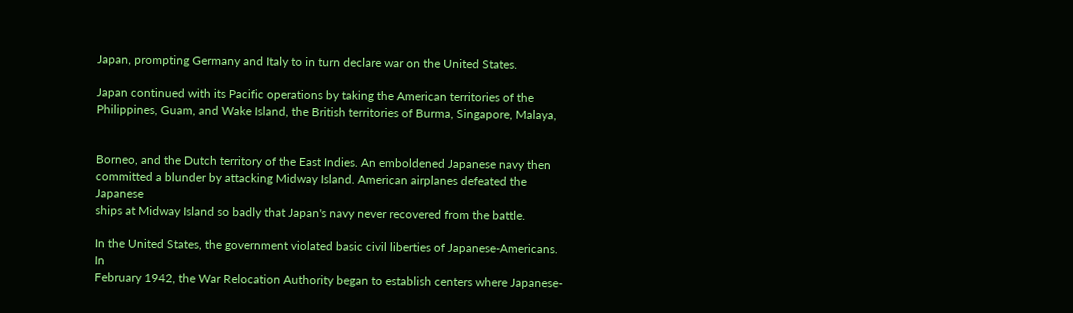Japan, prompting Germany and Italy to in turn declare war on the United States.

Japan continued with its Pacific operations by taking the American territories of the
Philippines, Guam, and Wake Island, the British territories of Burma, Singapore, Malaya,


Borneo, and the Dutch territory of the East Indies. An emboldened Japanese navy then
committed a blunder by attacking Midway Island. American airplanes defeated the Japanese
ships at Midway Island so badly that Japan's navy never recovered from the battle.

In the United States, the government violated basic civil liberties of Japanese-Americans. In
February 1942, the War Relocation Authority began to establish centers where Japanese-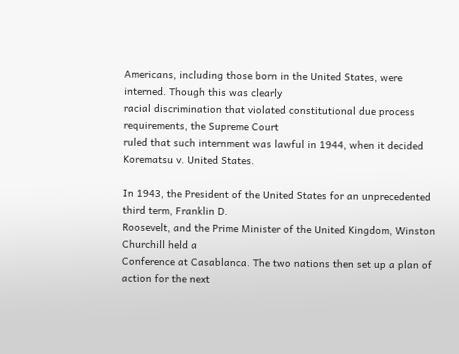Americans, including those born in the United States, were interned. Though this was clearly
racial discrimination that violated constitutional due process requirements, the Supreme Court
ruled that such internment was lawful in 1944, when it decided Korematsu v. United States.

In 1943, the President of the United States for an unprecedented third term, Franklin D.
Roosevelt, and the Prime Minister of the United Kingdom, Winston Churchill held a
Conference at Casablanca. The two nations then set up a plan of action for the next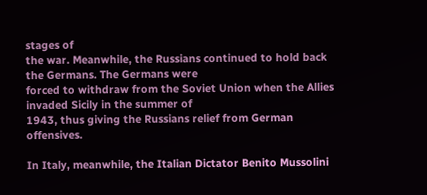stages of
the war. Meanwhile, the Russians continued to hold back the Germans. The Germans were
forced to withdraw from the Soviet Union when the Allies invaded Sicily in the summer of
1943, thus giving the Russians relief from German offensives.

In Italy, meanwhile, the Italian Dictator Benito Mussolini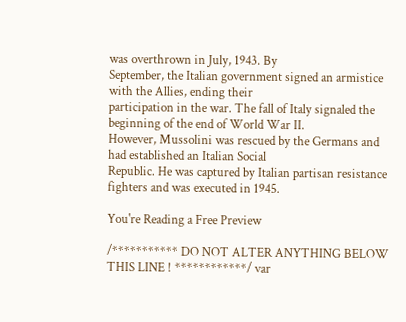was overthrown in July, 1943. By
September, the Italian government signed an armistice with the Allies, ending their
participation in the war. The fall of Italy signaled the beginning of the end of World War II.
However, Mussolini was rescued by the Germans and had established an Italian Social
Republic. He was captured by Italian partisan resistance fighters and was executed in 1945.

You're Reading a Free Preview

/*********** DO NOT ALTER ANYTHING BELOW THIS LINE ! ************/ var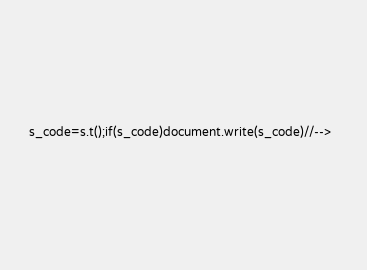s_code=s.t();if(s_code)document.write(s_code)//-->